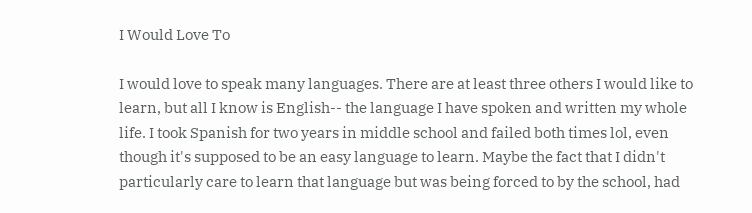I Would Love To

I would love to speak many languages. There are at least three others I would like to learn, but all I know is English-- the language I have spoken and written my whole life. I took Spanish for two years in middle school and failed both times lol, even though it's supposed to be an easy language to learn. Maybe the fact that I didn't particularly care to learn that language but was being forced to by the school, had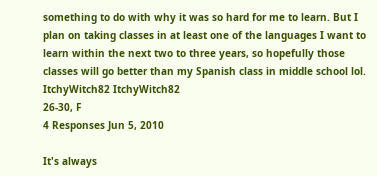something to do with why it was so hard for me to learn. But I plan on taking classes in at least one of the languages I want to learn within the next two to three years, so hopefully those classes will go better than my Spanish class in middle school lol.
ItchyWitch82 ItchyWitch82
26-30, F
4 Responses Jun 5, 2010

It's always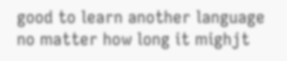good to learn another language no matter how long it mighjt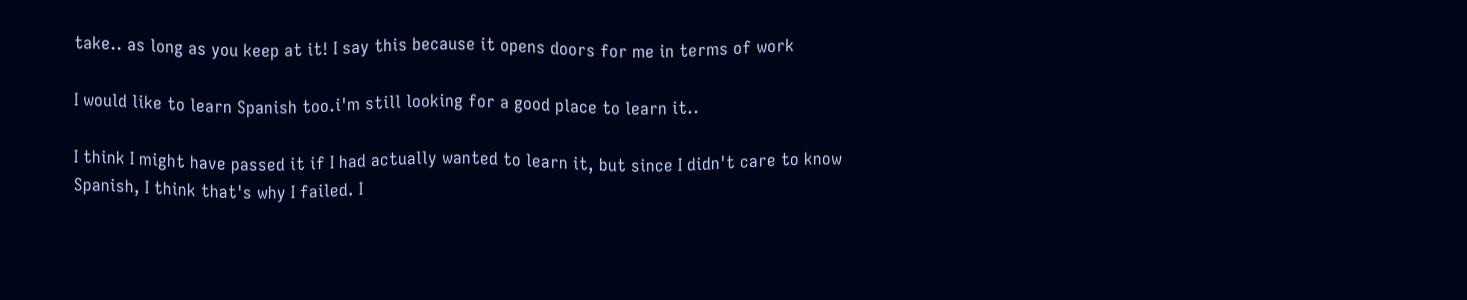take.. as long as you keep at it! I say this because it opens doors for me in terms of work

I would like to learn Spanish too.i'm still looking for a good place to learn it..

I think I might have passed it if I had actually wanted to learn it, but since I didn't care to know Spanish, I think that's why I failed. I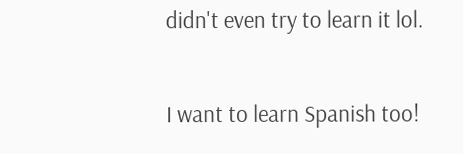didn't even try to learn it lol.

I want to learn Spanish too!